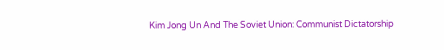Kim Jong Un And The Soviet Union: Communist Dictatorship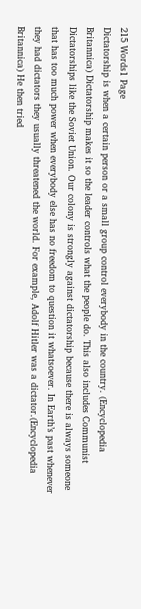215 Words1 Page
Dictatorship is when a certain person or a small group control everybody in the country. (Encyclopedia Britannica) Dictatorship makes it so the leader controls what the people do. This also includes Communist Dictatorships like the Soviet Union. Our colony is strongly against dictatorship because there is always someone that has too much power when everybody else has no freedom to question it whatsoever. In Earth’s past whenever they had dictators they usually threatened the world. For example, Adolf Hitler was a dictator.(Encyclopedia Britannica) He then tried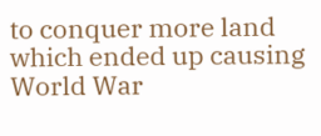to conquer more land which ended up causing World War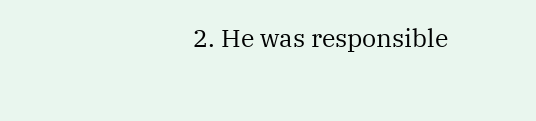2. He was responsible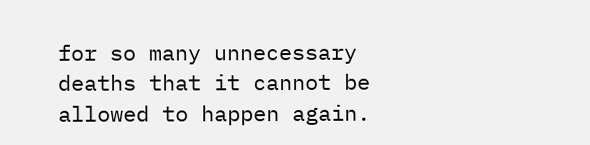for so many unnecessary deaths that it cannot be allowed to happen again.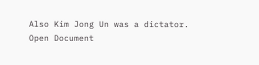Also Kim Jong Un was a dictator.
Open Document